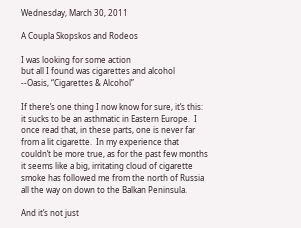Wednesday, March 30, 2011

A Coupla Skopskos and Rodeos

I was looking for some action
but all I found was cigarettes and alcohol
--Oasis, “Cigarettes & Alcohol”

If there’s one thing I now know for sure, it’s this:  it sucks to be an asthmatic in Eastern Europe.  I once read that, in these parts, one is never far from a lit cigarette.  In my experience that couldn’t be more true, as for the past few months it seems like a big, irritating cloud of cigarette smoke has followed me from the north of Russia all the way on down to the Balkan Peninsula.

And it’s not just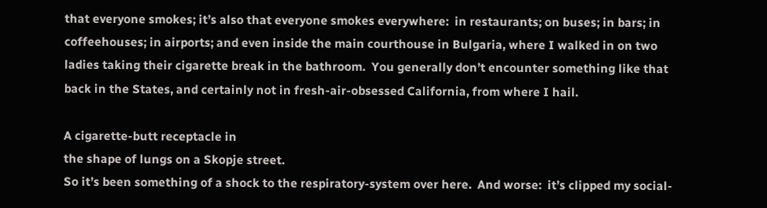that everyone smokes; it’s also that everyone smokes everywhere:  in restaurants; on buses; in bars; in coffeehouses; in airports; and even inside the main courthouse in Bulgaria, where I walked in on two ladies taking their cigarette break in the bathroom.  You generally don’t encounter something like that back in the States, and certainly not in fresh-air-obsessed California, from where I hail.

A cigarette-butt receptacle in
the shape of lungs on a Skopje street.
So it’s been something of a shock to the respiratory-system over here.  And worse:  it’s clipped my social-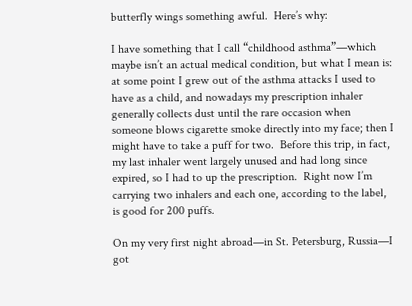butterfly wings something awful.  Here’s why:

I have something that I call “childhood asthma”—which maybe isn’t an actual medical condition, but what I mean is:  at some point I grew out of the asthma attacks I used to have as a child, and nowadays my prescription inhaler generally collects dust until the rare occasion when someone blows cigarette smoke directly into my face; then I might have to take a puff for two.  Before this trip, in fact, my last inhaler went largely unused and had long since expired, so I had to up the prescription.  Right now I’m carrying two inhalers and each one, according to the label, is good for 200 puffs.

On my very first night abroad—in St. Petersburg, Russia—I got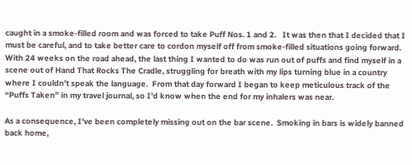caught in a smoke-filled room and was forced to take Puff Nos. 1 and 2.   It was then that I decided that I must be careful, and to take better care to cordon myself off from smoke-filled situations going forward.  With 24 weeks on the road ahead, the last thing I wanted to do was run out of puffs and find myself in a scene out of Hand That Rocks The Cradle, struggling for breath with my lips turning blue in a country where I couldn’t speak the language.  From that day forward I began to keep meticulous track of the “Puffs Taken” in my travel journal, so I’d know when the end for my inhalers was near.

As a consequence, I’ve been completely missing out on the bar scene.  Smoking in bars is widely banned back home,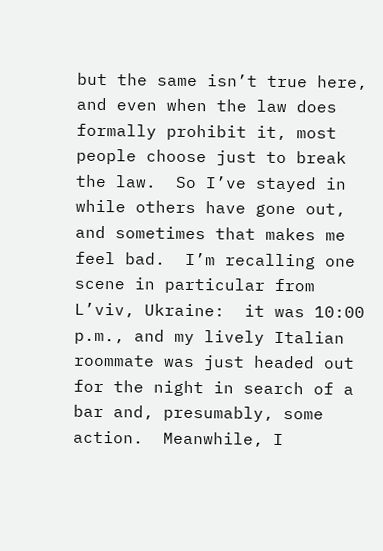but the same isn’t true here, and even when the law does formally prohibit it, most people choose just to break the law.  So I’ve stayed in while others have gone out, and sometimes that makes me feel bad.  I’m recalling one scene in particular from L’viv, Ukraine:  it was 10:00 p.m., and my lively Italian roommate was just headed out for the night in search of a bar and, presumably, some action.  Meanwhile, I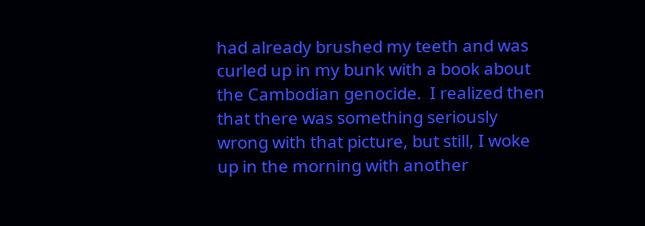had already brushed my teeth and was curled up in my bunk with a book about the Cambodian genocide.  I realized then that there was something seriously wrong with that picture, but still, I woke up in the morning with another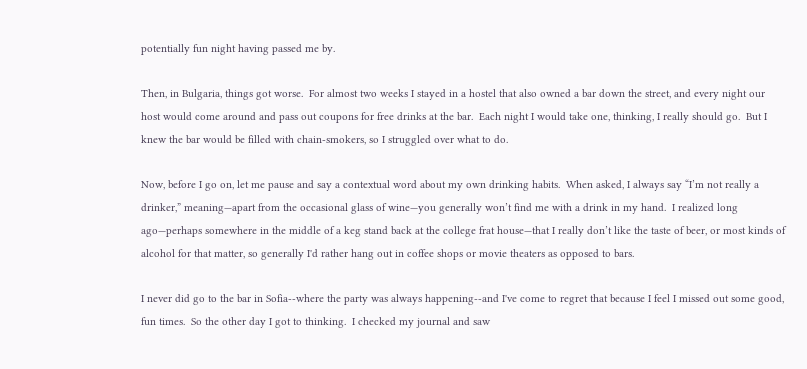potentially fun night having passed me by.

Then, in Bulgaria, things got worse.  For almost two weeks I stayed in a hostel that also owned a bar down the street, and every night our host would come around and pass out coupons for free drinks at the bar.  Each night I would take one, thinking, I really should go.  But I knew the bar would be filled with chain-smokers, so I struggled over what to do.

Now, before I go on, let me pause and say a contextual word about my own drinking habits.  When asked, I always say “I’m not really a drinker,” meaning—apart from the occasional glass of wine—you generally won’t find me with a drink in my hand.  I realized long ago—perhaps somewhere in the middle of a keg stand back at the college frat house—that I really don’t like the taste of beer, or most kinds of alcohol for that matter, so generally I'd rather hang out in coffee shops or movie theaters as opposed to bars.

I never did go to the bar in Sofia--where the party was always happening--and I've come to regret that because I feel I missed out some good, fun times.  So the other day I got to thinking.  I checked my journal and saw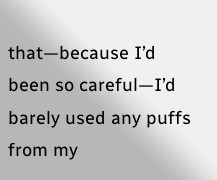that—because I’d been so careful—I’d barely used any puffs from my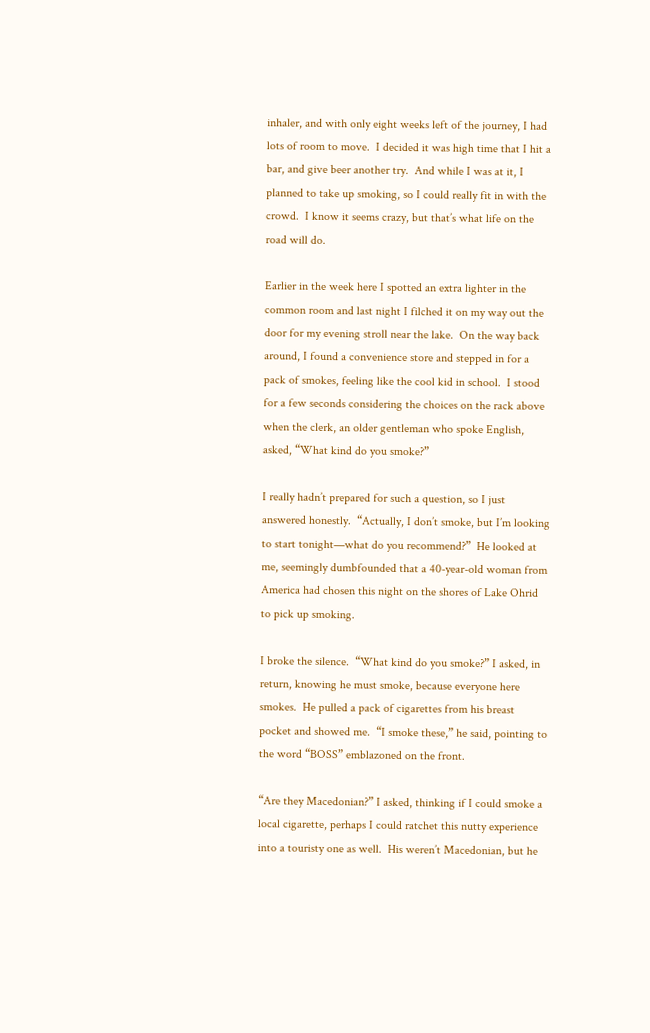inhaler, and with only eight weeks left of the journey, I had lots of room to move.  I decided it was high time that I hit a bar, and give beer another try.  And while I was at it, I planned to take up smoking, so I could really fit in with the crowd.  I know it seems crazy, but that’s what life on the road will do.

Earlier in the week here I spotted an extra lighter in the common room and last night I filched it on my way out the door for my evening stroll near the lake.  On the way back around, I found a convenience store and stepped in for a pack of smokes, feeling like the cool kid in school.  I stood for a few seconds considering the choices on the rack above when the clerk, an older gentleman who spoke English, asked, “What kind do you smoke?”

I really hadn’t prepared for such a question, so I just answered honestly.  “Actually, I don’t smoke, but I’m looking to start tonight—what do you recommend?”  He looked at me, seemingly dumbfounded that a 40-year-old woman from America had chosen this night on the shores of Lake Ohrid to pick up smoking.

I broke the silence.  “What kind do you smoke?” I asked, in return, knowing he must smoke, because everyone here smokes.  He pulled a pack of cigarettes from his breast pocket and showed me.  “I smoke these,” he said, pointing to the word “BOSS” emblazoned on the front.

“Are they Macedonian?” I asked, thinking if I could smoke a local cigarette, perhaps I could ratchet this nutty experience into a touristy one as well.  His weren’t Macedonian, but he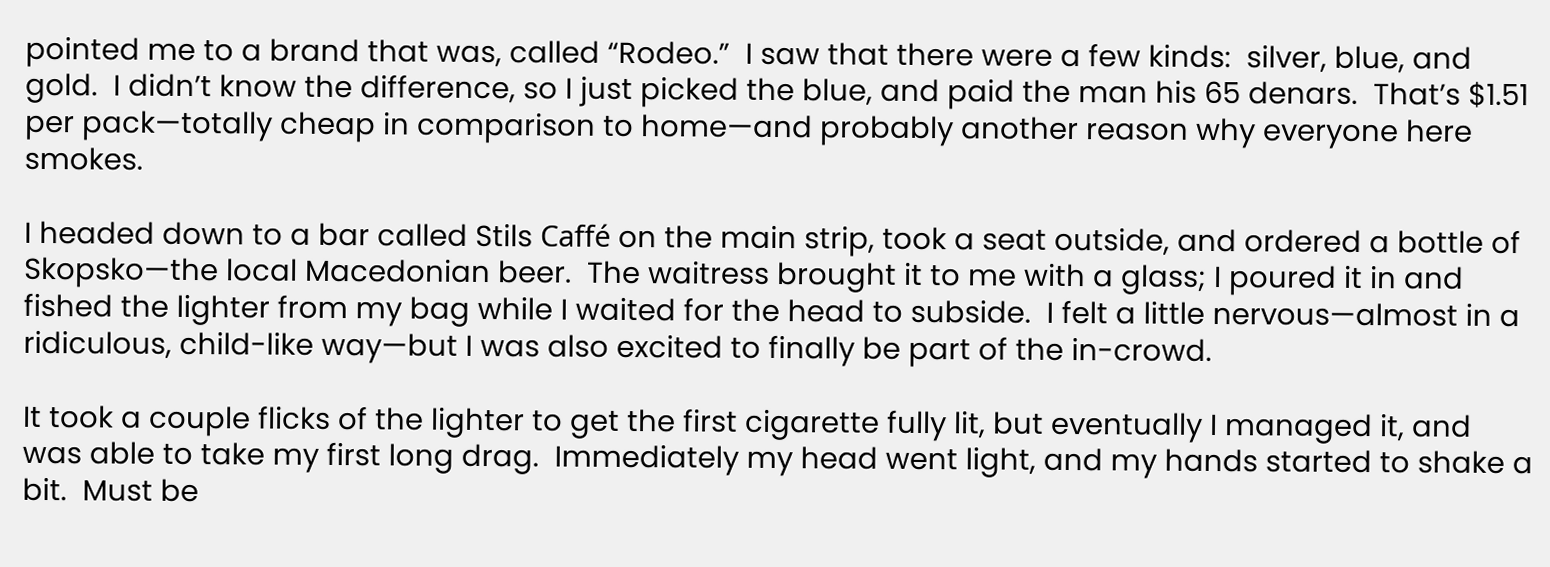pointed me to a brand that was, called “Rodeo.”  I saw that there were a few kinds:  silver, blue, and gold.  I didn’t know the difference, so I just picked the blue, and paid the man his 65 denars.  That’s $1.51 per pack—totally cheap in comparison to home—and probably another reason why everyone here smokes.

I headed down to a bar called Stils Caffé on the main strip, took a seat outside, and ordered a bottle of Skopsko—the local Macedonian beer.  The waitress brought it to me with a glass; I poured it in and fished the lighter from my bag while I waited for the head to subside.  I felt a little nervous—almost in a ridiculous, child-like way—but I was also excited to finally be part of the in-crowd.

It took a couple flicks of the lighter to get the first cigarette fully lit, but eventually I managed it, and was able to take my first long drag.  Immediately my head went light, and my hands started to shake a bit.  Must be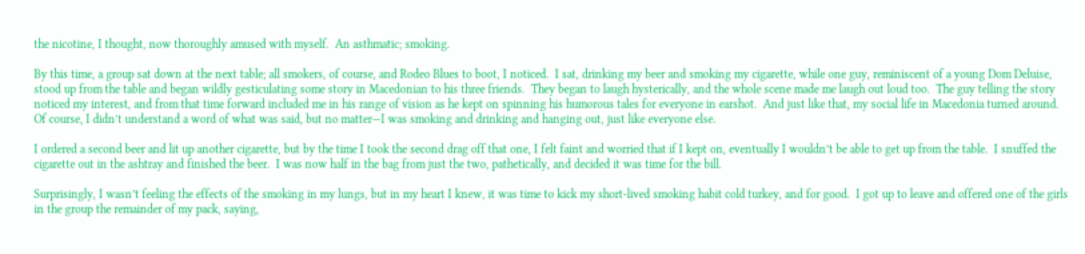the nicotine, I thought, now thoroughly amused with myself.  An asthmatic; smoking.

By this time, a group sat down at the next table; all smokers, of course, and Rodeo Blues to boot, I noticed.  I sat, drinking my beer and smoking my cigarette, while one guy, reminiscent of a young Dom Deluise, stood up from the table and began wildly gesticulating some story in Macedonian to his three friends.  They began to laugh hysterically, and the whole scene made me laugh out loud too.  The guy telling the story noticed my interest, and from that time forward included me in his range of vision as he kept on spinning his humorous tales for everyone in earshot.  And just like that, my social life in Macedonia turned around.  Of course, I didn’t understand a word of what was said, but no matter—I was smoking and drinking and hanging out, just like everyone else.

I ordered a second beer and lit up another cigarette, but by the time I took the second drag off that one, I felt faint and worried that if I kept on, eventually I wouldn’t be able to get up from the table.  I snuffed the cigarette out in the ashtray and finished the beer.  I was now half in the bag from just the two, pathetically, and decided it was time for the bill.

Surprisingly, I wasn’t feeling the effects of the smoking in my lungs, but in my heart I knew, it was time to kick my short-lived smoking habit cold turkey, and for good.  I got up to leave and offered one of the girls in the group the remainder of my pack, saying,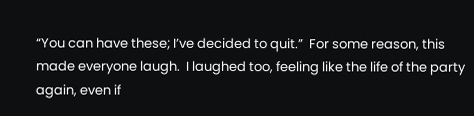“You can have these; I’ve decided to quit.”  For some reason, this made everyone laugh.  I laughed too, feeling like the life of the party again, even if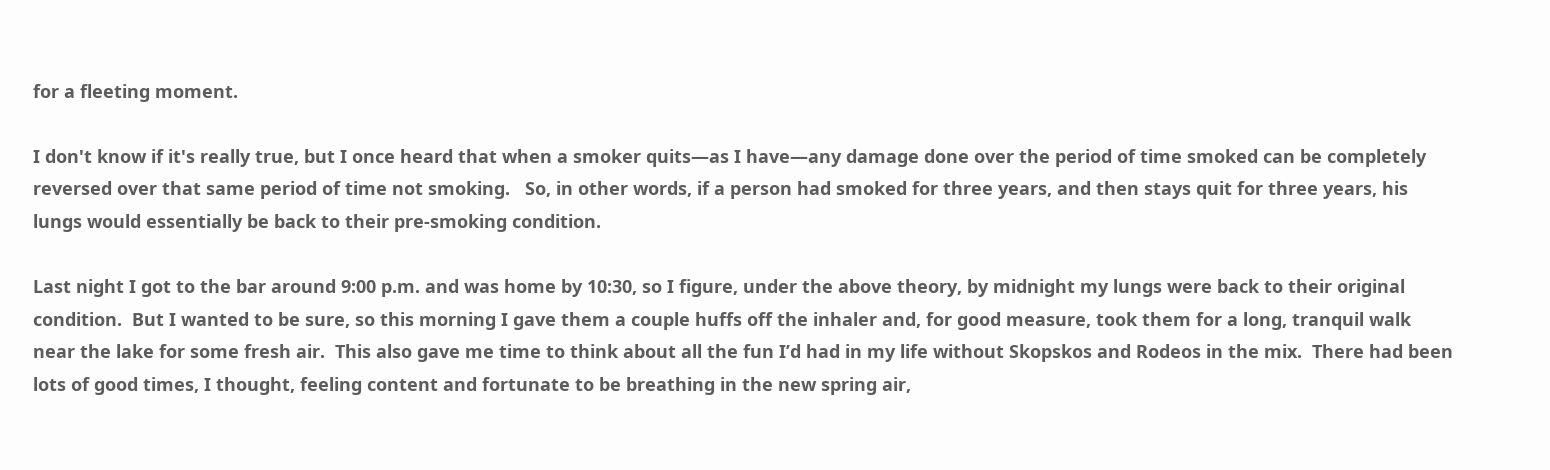for a fleeting moment.

I don't know if it's really true, but I once heard that when a smoker quits—as I have—any damage done over the period of time smoked can be completely reversed over that same period of time not smoking.   So, in other words, if a person had smoked for three years, and then stays quit for three years, his lungs would essentially be back to their pre-smoking condition.

Last night I got to the bar around 9:00 p.m. and was home by 10:30, so I figure, under the above theory, by midnight my lungs were back to their original condition.  But I wanted to be sure, so this morning I gave them a couple huffs off the inhaler and, for good measure, took them for a long, tranquil walk near the lake for some fresh air.  This also gave me time to think about all the fun I’d had in my life without Skopskos and Rodeos in the mix.  There had been lots of good times, I thought, feeling content and fortunate to be breathing in the new spring air,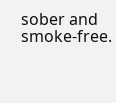sober and smoke-free.